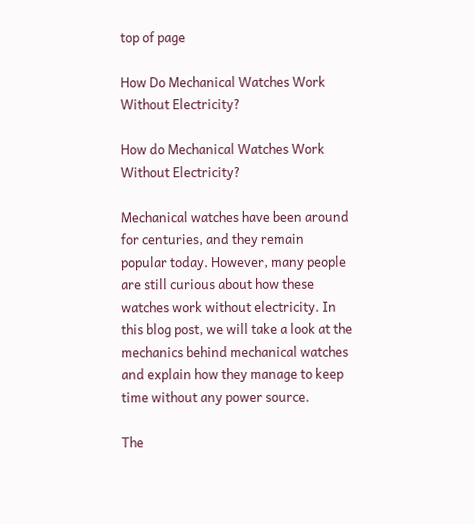top of page

How Do Mechanical Watches Work Without Electricity?

How do Mechanical Watches Work Without Electricity?

Mechanical watches have been around for centuries, and they remain popular today. However, many people are still curious about how these watches work without electricity. In this blog post, we will take a look at the mechanics behind mechanical watches and explain how they manage to keep time without any power source.

The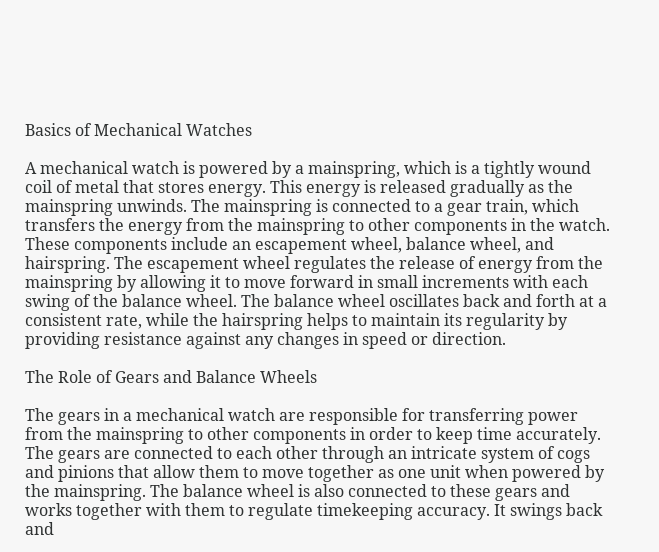Basics of Mechanical Watches

A mechanical watch is powered by a mainspring, which is a tightly wound coil of metal that stores energy. This energy is released gradually as the mainspring unwinds. The mainspring is connected to a gear train, which transfers the energy from the mainspring to other components in the watch. These components include an escapement wheel, balance wheel, and hairspring. The escapement wheel regulates the release of energy from the mainspring by allowing it to move forward in small increments with each swing of the balance wheel. The balance wheel oscillates back and forth at a consistent rate, while the hairspring helps to maintain its regularity by providing resistance against any changes in speed or direction.

The Role of Gears and Balance Wheels

The gears in a mechanical watch are responsible for transferring power from the mainspring to other components in order to keep time accurately. The gears are connected to each other through an intricate system of cogs and pinions that allow them to move together as one unit when powered by the mainspring. The balance wheel is also connected to these gears and works together with them to regulate timekeeping accuracy. It swings back and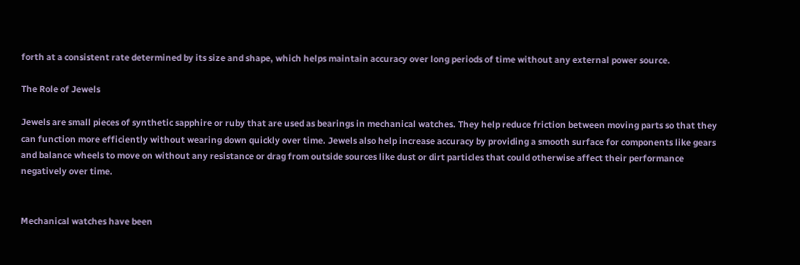forth at a consistent rate determined by its size and shape, which helps maintain accuracy over long periods of time without any external power source.

The Role of Jewels

Jewels are small pieces of synthetic sapphire or ruby that are used as bearings in mechanical watches. They help reduce friction between moving parts so that they can function more efficiently without wearing down quickly over time. Jewels also help increase accuracy by providing a smooth surface for components like gears and balance wheels to move on without any resistance or drag from outside sources like dust or dirt particles that could otherwise affect their performance negatively over time.


Mechanical watches have been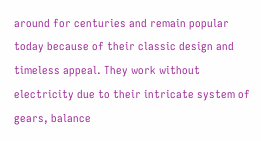around for centuries and remain popular today because of their classic design and timeless appeal. They work without electricity due to their intricate system of gears, balance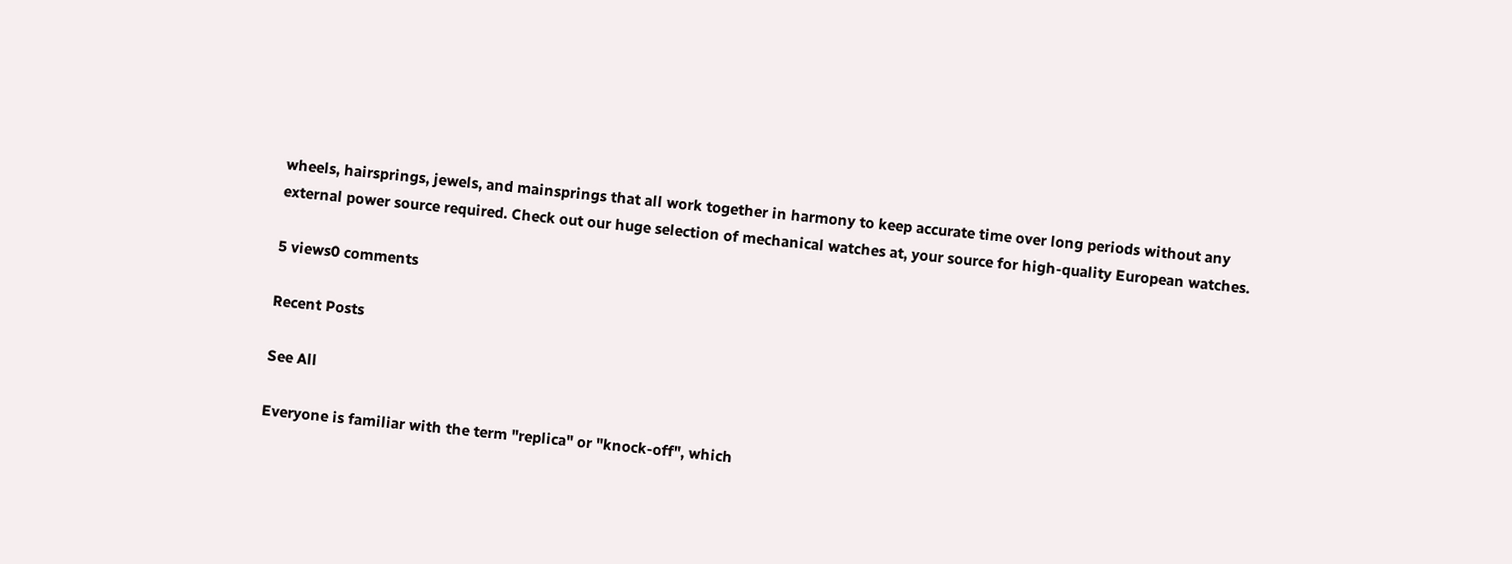wheels, hairsprings, jewels, and mainsprings that all work together in harmony to keep accurate time over long periods without any external power source required. Check out our huge selection of mechanical watches at, your source for high-quality European watches.

5 views0 comments

Recent Posts

See All

Everyone is familiar with the term "replica" or "knock-off", which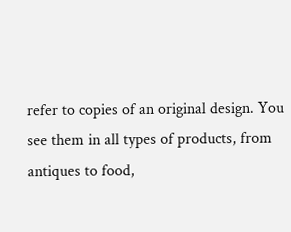refer to copies of an original design. You see them in all types of products, from antiques to food,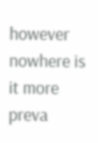however nowhere is it more preva